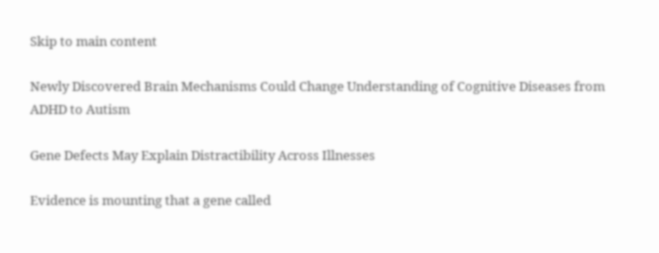Skip to main content

Newly Discovered Brain Mechanisms Could Change Understanding of Cognitive Diseases from ADHD to Autism

Gene Defects May Explain Distractibility Across Illnesses

Evidence is mounting that a gene called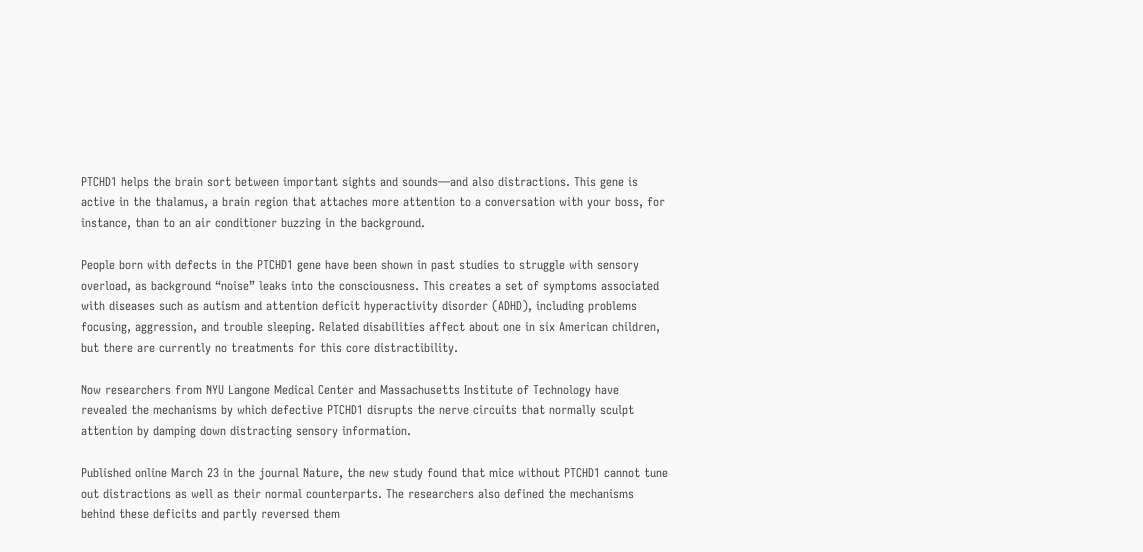PTCHD1 helps the brain sort between important sights and sounds—and also distractions. This gene is active in the thalamus, a brain region that attaches more attention to a conversation with your boss, for instance, than to an air conditioner buzzing in the background.

People born with defects in the PTCHD1 gene have been shown in past studies to struggle with sensory overload, as background “noise” leaks into the consciousness. This creates a set of symptoms associated with diseases such as autism and attention deficit hyperactivity disorder (ADHD), including problems focusing, aggression, and trouble sleeping. Related disabilities affect about one in six American children, but there are currently no treatments for this core distractibility.

Now researchers from NYU Langone Medical Center and Massachusetts Institute of Technology have revealed the mechanisms by which defective PTCHD1 disrupts the nerve circuits that normally sculpt attention by damping down distracting sensory information.

Published online March 23 in the journal Nature, the new study found that mice without PTCHD1 cannot tune out distractions as well as their normal counterparts. The researchers also defined the mechanisms behind these deficits and partly reversed them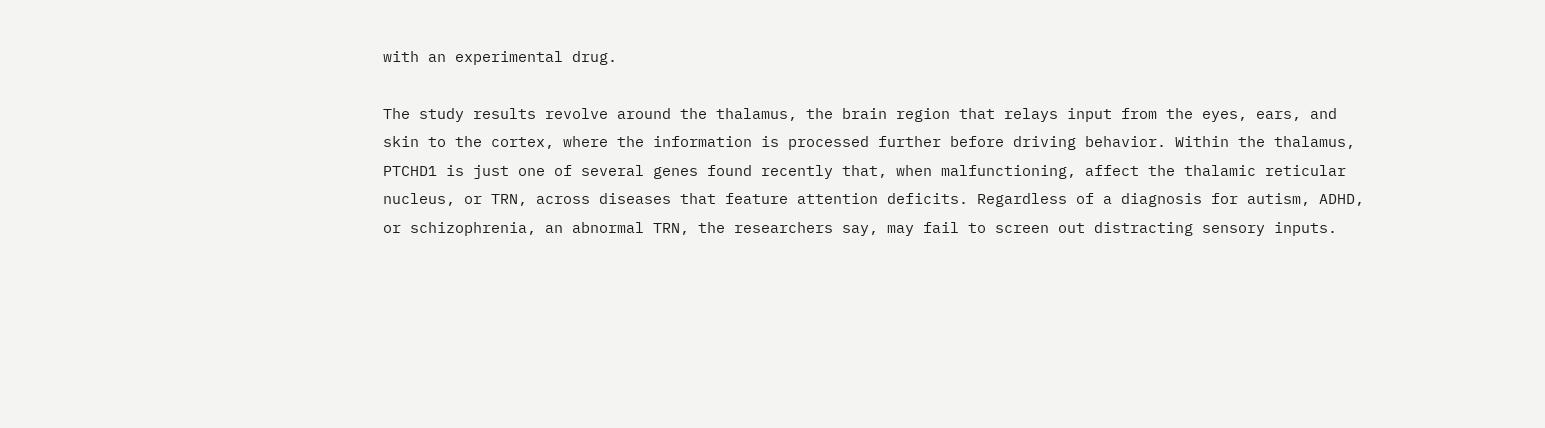with an experimental drug.

The study results revolve around the thalamus, the brain region that relays input from the eyes, ears, and skin to the cortex, where the information is processed further before driving behavior. Within the thalamus, PTCHD1 is just one of several genes found recently that, when malfunctioning, affect the thalamic reticular nucleus, or TRN, across diseases that feature attention deficits. Regardless of a diagnosis for autism, ADHD, or schizophrenia, an abnormal TRN, the researchers say, may fail to screen out distracting sensory inputs.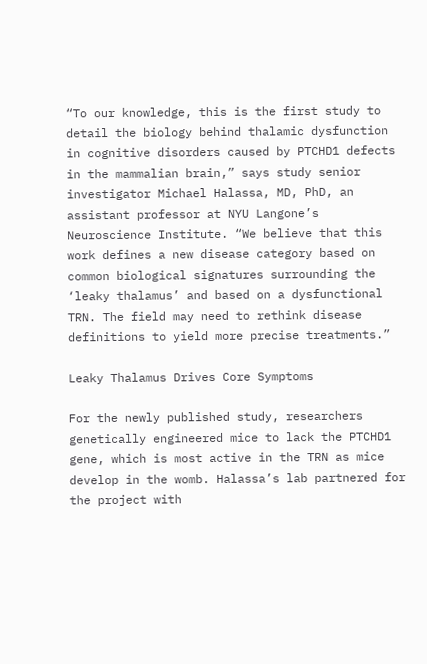“To our knowledge, this is the first study to detail the biology behind thalamic dysfunction in cognitive disorders caused by PTCHD1 defects in the mammalian brain,” says study senior investigator Michael Halassa, MD, PhD, an assistant professor at NYU Langone’s Neuroscience Institute. “We believe that this work defines a new disease category based on common biological signatures surrounding the ‘leaky thalamus’ and based on a dysfunctional TRN. The field may need to rethink disease definitions to yield more precise treatments.”

Leaky Thalamus Drives Core Symptoms

For the newly published study, researchers genetically engineered mice to lack the PTCHD1 gene, which is most active in the TRN as mice develop in the womb. Halassa’s lab partnered for the project with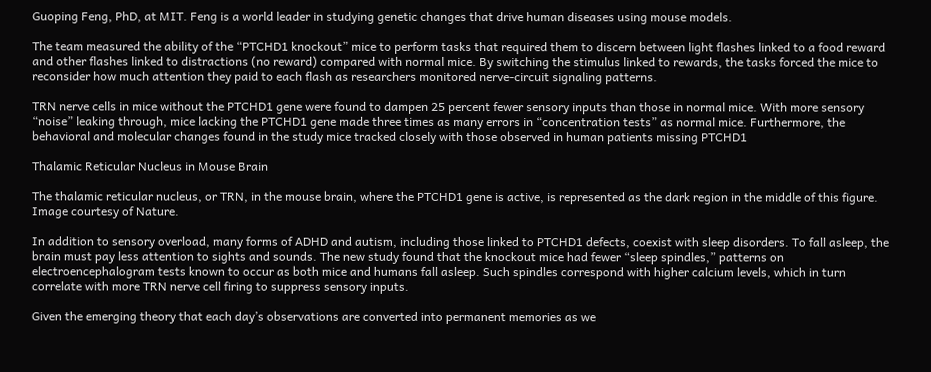Guoping Feng, PhD, at MIT. Feng is a world leader in studying genetic changes that drive human diseases using mouse models.

The team measured the ability of the “PTCHD1 knockout” mice to perform tasks that required them to discern between light flashes linked to a food reward and other flashes linked to distractions (no reward) compared with normal mice. By switching the stimulus linked to rewards, the tasks forced the mice to reconsider how much attention they paid to each flash as researchers monitored nerve-circuit signaling patterns.

TRN nerve cells in mice without the PTCHD1 gene were found to dampen 25 percent fewer sensory inputs than those in normal mice. With more sensory “noise” leaking through, mice lacking the PTCHD1 gene made three times as many errors in “concentration tests” as normal mice. Furthermore, the behavioral and molecular changes found in the study mice tracked closely with those observed in human patients missing PTCHD1

Thalamic Reticular Nucleus in Mouse Brain

The thalamic reticular nucleus, or TRN, in the mouse brain, where the PTCHD1 gene is active, is represented as the dark region in the middle of this figure. Image courtesy of Nature.

In addition to sensory overload, many forms of ADHD and autism, including those linked to PTCHD1 defects, coexist with sleep disorders. To fall asleep, the brain must pay less attention to sights and sounds. The new study found that the knockout mice had fewer “sleep spindles,” patterns on electroencephalogram tests known to occur as both mice and humans fall asleep. Such spindles correspond with higher calcium levels, which in turn correlate with more TRN nerve cell firing to suppress sensory inputs.

Given the emerging theory that each day’s observations are converted into permanent memories as we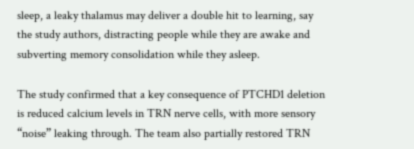sleep, a leaky thalamus may deliver a double hit to learning, say the study authors, distracting people while they are awake and subverting memory consolidation while they asleep.

The study confirmed that a key consequence of PTCHD1 deletion is reduced calcium levels in TRN nerve cells, with more sensory “noise” leaking through. The team also partially restored TRN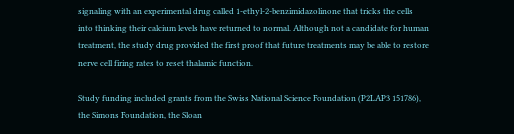signaling with an experimental drug called 1-ethyl-2-benzimidazolinone that tricks the cells into thinking their calcium levels have returned to normal. Although not a candidate for human treatment, the study drug provided the first proof that future treatments may be able to restore nerve cell firing rates to reset thalamic function.

Study funding included grants from the Swiss National Science Foundation (P2LAP3 151786), the Simons Foundation, the Sloan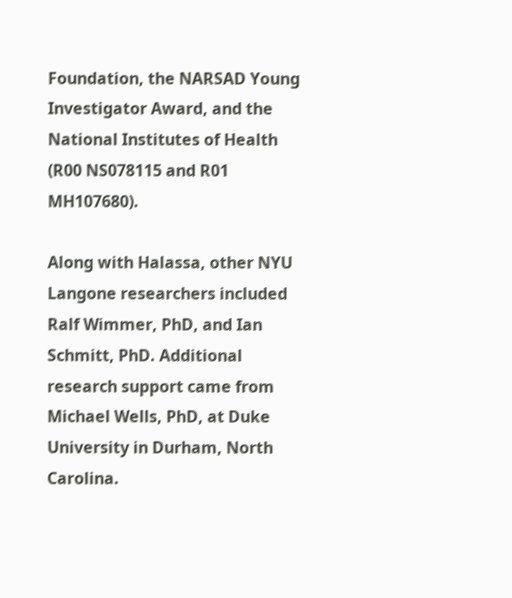Foundation, the NARSAD Young Investigator Award, and the National Institutes of Health (R00 NS078115 and R01 MH107680).

Along with Halassa, other NYU Langone researchers included Ralf Wimmer, PhD, and Ian Schmitt, PhD. Additional research support came from Michael Wells, PhD, at Duke University in Durham, North Carolina.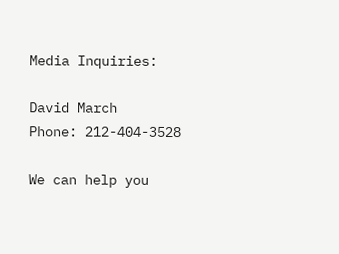Media Inquiries:

David March
Phone: 212-404-3528

We can help you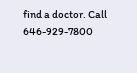find a doctor. Call 646-929-7800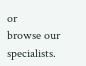or
browse our specialists.